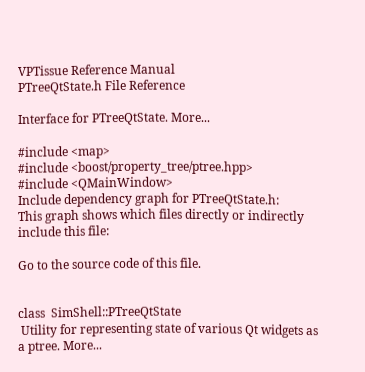VPTissue Reference Manual
PTreeQtState.h File Reference

Interface for PTreeQtState. More...

#include <map>
#include <boost/property_tree/ptree.hpp>
#include <QMainWindow>
Include dependency graph for PTreeQtState.h:
This graph shows which files directly or indirectly include this file:

Go to the source code of this file.


class  SimShell::PTreeQtState
 Utility for representing state of various Qt widgets as a ptree. More...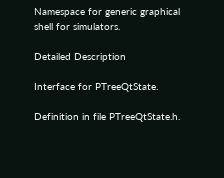Namespace for generic graphical shell for simulators.

Detailed Description

Interface for PTreeQtState.

Definition in file PTreeQtState.h.